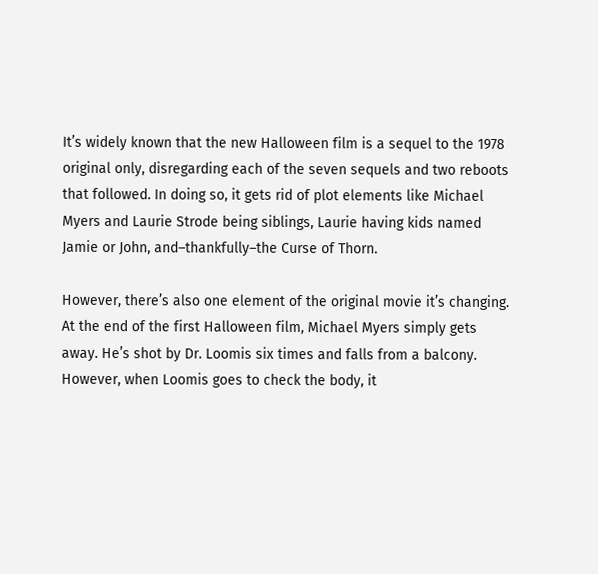It’s widely known that the new Halloween film is a sequel to the 1978 original only, disregarding each of the seven sequels and two reboots that followed. In doing so, it gets rid of plot elements like Michael Myers and Laurie Strode being siblings, Laurie having kids named Jamie or John, and–thankfully–the Curse of Thorn.

However, there’s also one element of the original movie it’s changing. At the end of the first Halloween film, Michael Myers simply gets away. He’s shot by Dr. Loomis six times and falls from a balcony. However, when Loomis goes to check the body, it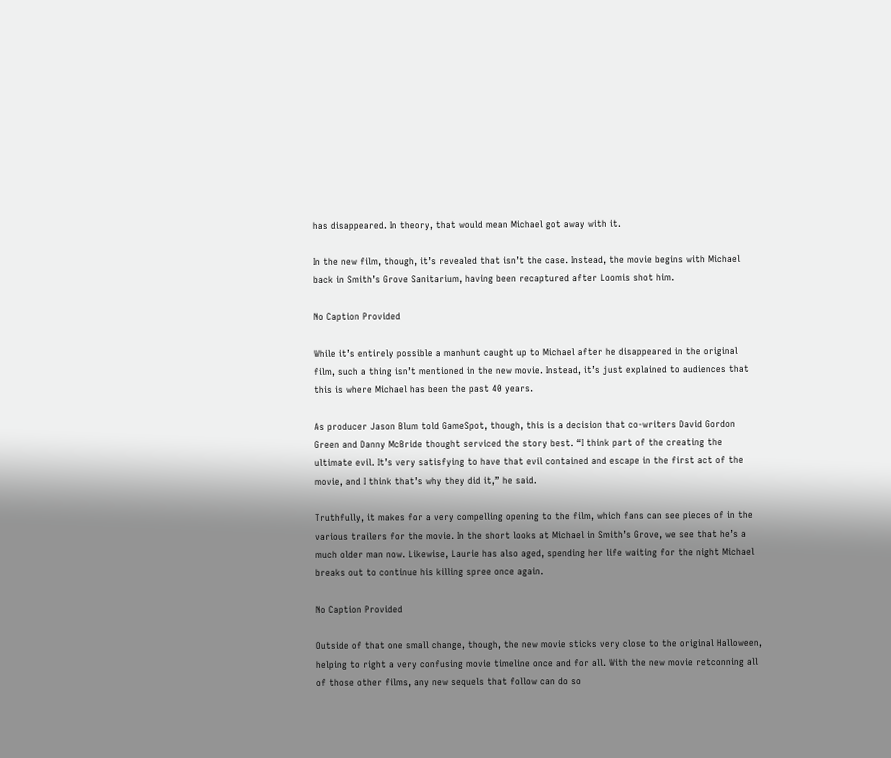has disappeared. In theory, that would mean Michael got away with it.

In the new film, though, it’s revealed that isn’t the case. Instead, the movie begins with Michael back in Smith’s Grove Sanitarium, having been recaptured after Loomis shot him.

No Caption Provided

While it’s entirely possible a manhunt caught up to Michael after he disappeared in the original film, such a thing isn’t mentioned in the new movie. Instead, it’s just explained to audiences that this is where Michael has been the past 40 years.

As producer Jason Blum told GameSpot, though, this is a decision that co-writers David Gordon Green and Danny McBride thought serviced the story best. “I think part of the creating the ultimate evil. It’s very satisfying to have that evil contained and escape in the first act of the movie, and I think that’s why they did it,” he said.

Truthfully, it makes for a very compelling opening to the film, which fans can see pieces of in the various trailers for the movie. In the short looks at Michael in Smith’s Grove, we see that he’s a much older man now. Likewise, Laurie has also aged, spending her life waiting for the night Michael breaks out to continue his killing spree once again.

No Caption Provided

Outside of that one small change, though, the new movie sticks very close to the original Halloween, helping to right a very confusing movie timeline once and for all. With the new movie retconning all of those other films, any new sequels that follow can do so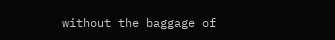without the baggage of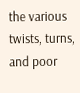the various twists, turns, and poor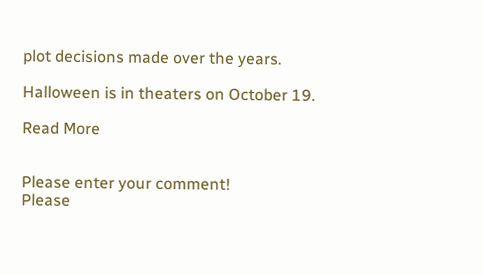plot decisions made over the years.

Halloween is in theaters on October 19.

Read More


Please enter your comment!
Please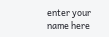enter your name here